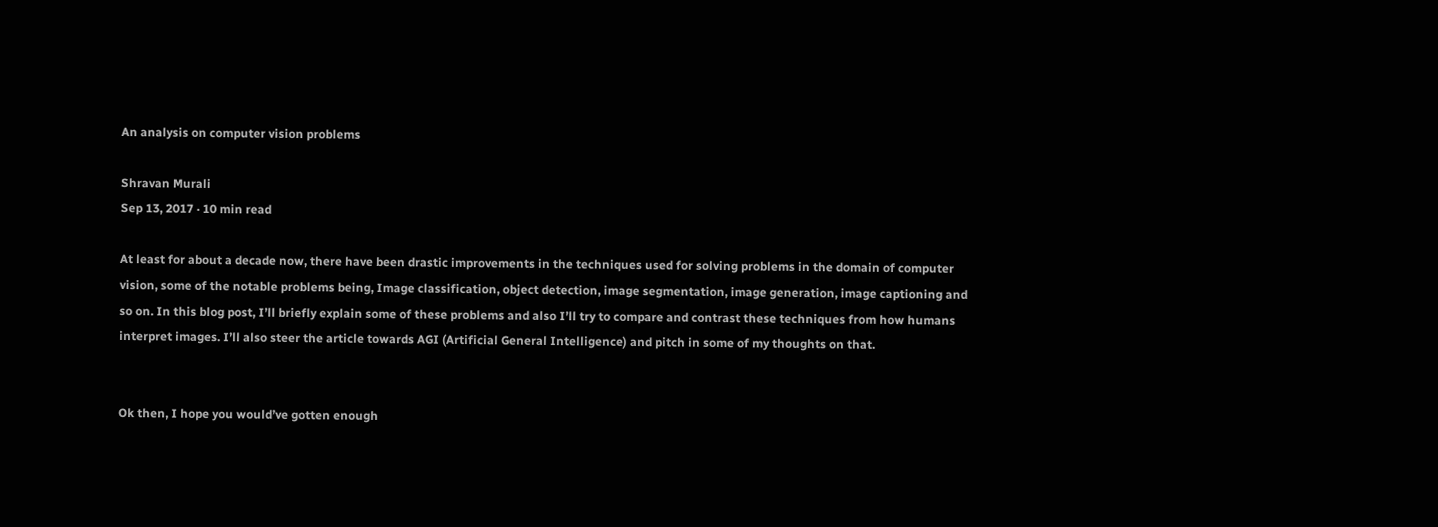An analysis on computer vision problems

Shravan Murali
Sep 13, 2017 · 10 min read

At least for about a decade now, there have been drastic improvements in the techniques used for solving problems in the domain of computer vision, some of the notable problems being, Image classification, object detection, image segmentation, image generation, image captioning and so on. In this blog post, I’ll briefly explain some of these problems and also I’ll try to compare and contrast these techniques from how humans interpret images. I’ll also steer the article towards AGI (Artificial General Intelligence) and pitch in some of my thoughts on that.


Ok then, I hope you would’ve gotten enough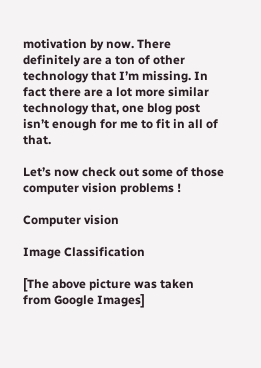motivation by now. There definitely are a ton of other technology that I’m missing. In fact there are a lot more similar technology that, one blog post isn’t enough for me to fit in all of that.

Let’s now check out some of those computer vision problems !

Computer vision

Image Classification

[The above picture was taken from Google Images]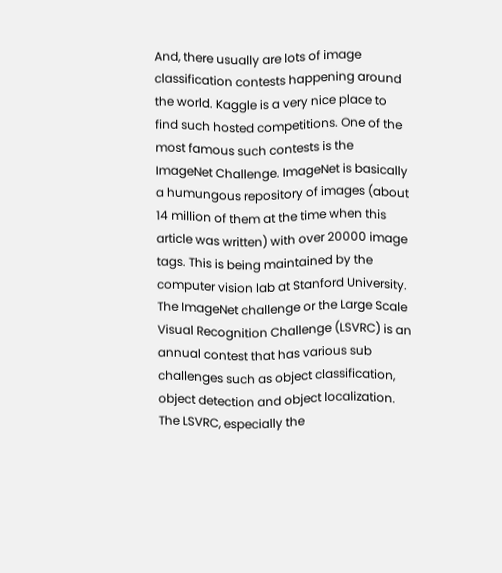And, there usually are lots of image classification contests happening around the world. Kaggle is a very nice place to find such hosted competitions. One of the most famous such contests is the ImageNet Challenge. ImageNet is basically a humungous repository of images (about 14 million of them at the time when this article was written) with over 20000 image tags. This is being maintained by the computer vision lab at Stanford University. The ImageNet challenge or the Large Scale Visual Recognition Challenge (LSVRC) is an annual contest that has various sub challenges such as object classification, object detection and object localization. The LSVRC, especially the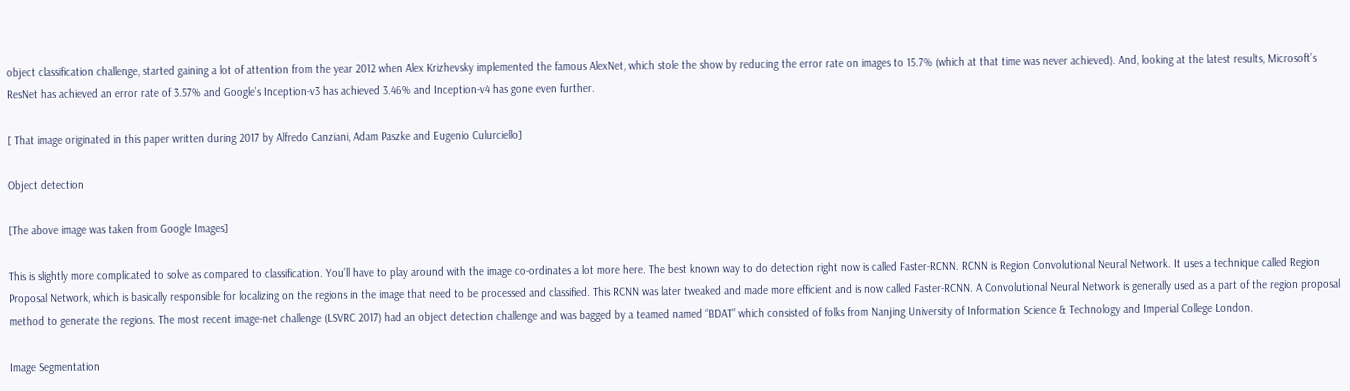object classification challenge, started gaining a lot of attention from the year 2012 when Alex Krizhevsky implemented the famous AlexNet, which stole the show by reducing the error rate on images to 15.7% (which at that time was never achieved). And, looking at the latest results, Microsoft’s ResNet has achieved an error rate of 3.57% and Google’s Inception-v3 has achieved 3.46% and Inception-v4 has gone even further.

[ That image originated in this paper written during 2017 by Alfredo Canziani, Adam Paszke and Eugenio Culurciello]

Object detection

[The above image was taken from Google Images]

This is slightly more complicated to solve as compared to classification. You’ll have to play around with the image co-ordinates a lot more here. The best known way to do detection right now is called Faster-RCNN. RCNN is Region Convolutional Neural Network. It uses a technique called Region Proposal Network, which is basically responsible for localizing on the regions in the image that need to be processed and classified. This RCNN was later tweaked and made more efficient and is now called Faster-RCNN. A Convolutional Neural Network is generally used as a part of the region proposal method to generate the regions. The most recent image-net challenge (LSVRC 2017) had an object detection challenge and was bagged by a teamed named “BDAT” which consisted of folks from Nanjing University of Information Science & Technology and Imperial College London.

Image Segmentation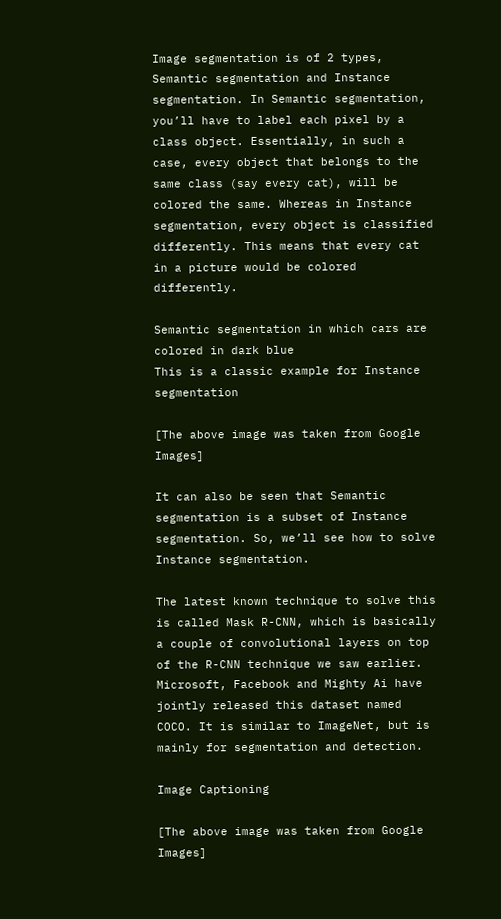Image segmentation is of 2 types, Semantic segmentation and Instance segmentation. In Semantic segmentation, you’ll have to label each pixel by a class object. Essentially, in such a case, every object that belongs to the same class (say every cat), will be colored the same. Whereas in Instance segmentation, every object is classified differently. This means that every cat in a picture would be colored differently.

Semantic segmentation in which cars are colored in dark blue
This is a classic example for Instance segmentation

[The above image was taken from Google Images]

It can also be seen that Semantic segmentation is a subset of Instance segmentation. So, we’ll see how to solve Instance segmentation.

The latest known technique to solve this is called Mask R-CNN, which is basically a couple of convolutional layers on top of the R-CNN technique we saw earlier. Microsoft, Facebook and Mighty Ai have jointly released this dataset named COCO. It is similar to ImageNet, but is mainly for segmentation and detection.

Image Captioning

[The above image was taken from Google Images]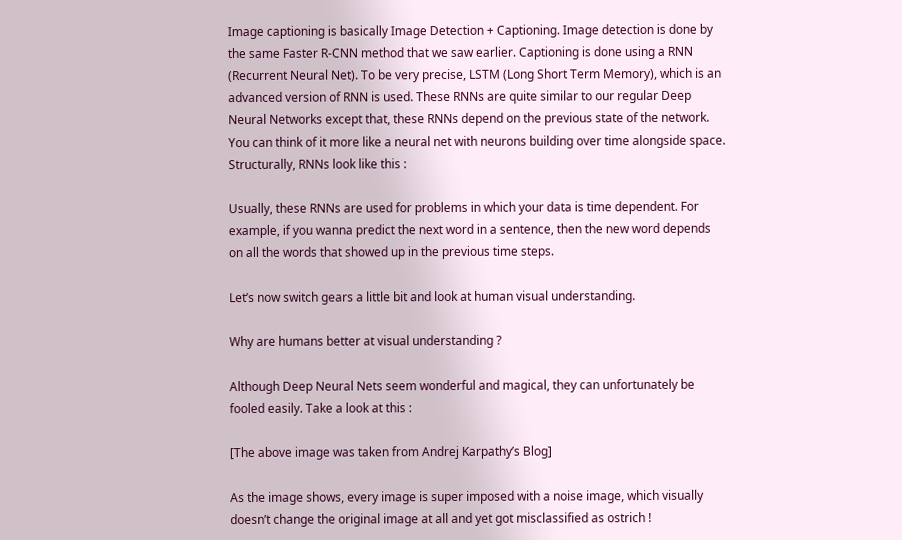Image captioning is basically Image Detection + Captioning. Image detection is done by the same Faster R-CNN method that we saw earlier. Captioning is done using a RNN (Recurrent Neural Net). To be very precise, LSTM (Long Short Term Memory), which is an advanced version of RNN is used. These RNNs are quite similar to our regular Deep Neural Networks except that, these RNNs depend on the previous state of the network. You can think of it more like a neural net with neurons building over time alongside space. Structurally, RNNs look like this :

Usually, these RNNs are used for problems in which your data is time dependent. For example, if you wanna predict the next word in a sentence, then the new word depends on all the words that showed up in the previous time steps.

Let’s now switch gears a little bit and look at human visual understanding.

Why are humans better at visual understanding ?

Although Deep Neural Nets seem wonderful and magical, they can unfortunately be fooled easily. Take a look at this :

[The above image was taken from Andrej Karpathy’s Blog]

As the image shows, every image is super imposed with a noise image, which visually doesn’t change the original image at all and yet got misclassified as ostrich !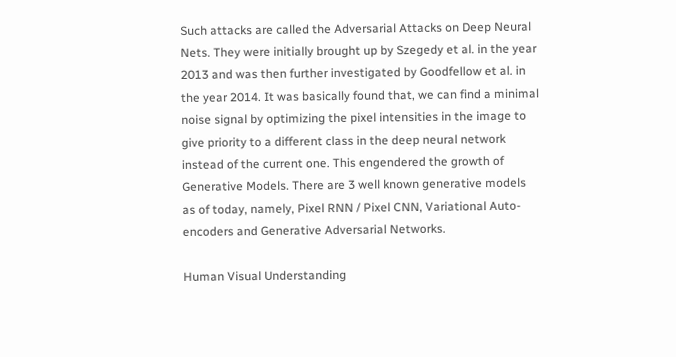Such attacks are called the Adversarial Attacks on Deep Neural Nets. They were initially brought up by Szegedy et al. in the year 2013 and was then further investigated by Goodfellow et al. in the year 2014. It was basically found that, we can find a minimal noise signal by optimizing the pixel intensities in the image to give priority to a different class in the deep neural network instead of the current one. This engendered the growth of Generative Models. There are 3 well known generative models as of today, namely, Pixel RNN / Pixel CNN, Variational Auto-encoders and Generative Adversarial Networks.

Human Visual Understanding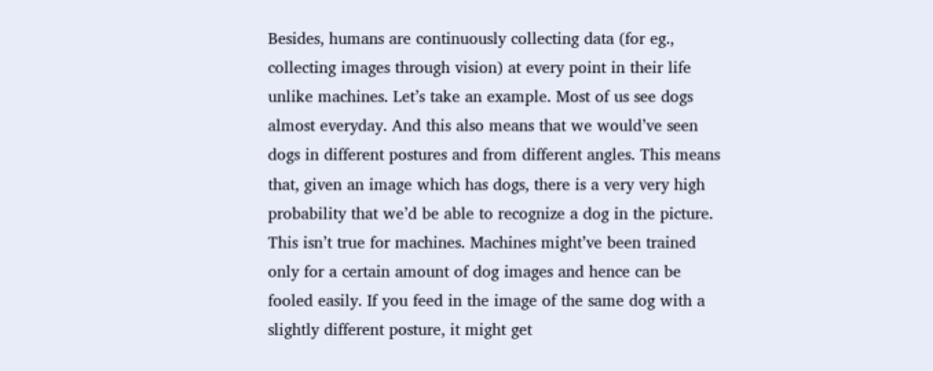Besides, humans are continuously collecting data (for eg., collecting images through vision) at every point in their life unlike machines. Let’s take an example. Most of us see dogs almost everyday. And this also means that we would’ve seen dogs in different postures and from different angles. This means that, given an image which has dogs, there is a very very high probability that we’d be able to recognize a dog in the picture. This isn’t true for machines. Machines might’ve been trained only for a certain amount of dog images and hence can be fooled easily. If you feed in the image of the same dog with a slightly different posture, it might get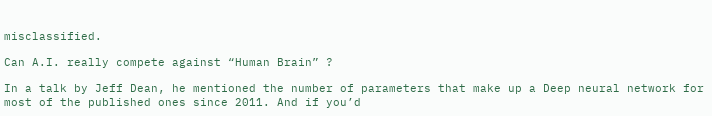misclassified.

Can A.I. really compete against “Human Brain” ?

In a talk by Jeff Dean, he mentioned the number of parameters that make up a Deep neural network for most of the published ones since 2011. And if you’d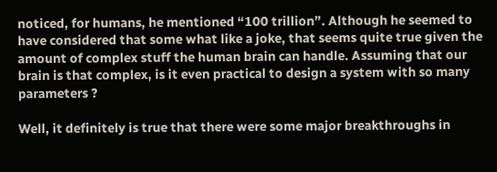noticed, for humans, he mentioned “100 trillion”. Although he seemed to have considered that some what like a joke, that seems quite true given the amount of complex stuff the human brain can handle. Assuming that our brain is that complex, is it even practical to design a system with so many parameters ?

Well, it definitely is true that there were some major breakthroughs in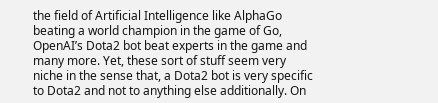the field of Artificial Intelligence like AlphaGo beating a world champion in the game of Go, OpenAI’s Dota2 bot beat experts in the game and many more. Yet, these sort of stuff seem very niche in the sense that, a Dota2 bot is very specific to Dota2 and not to anything else additionally. On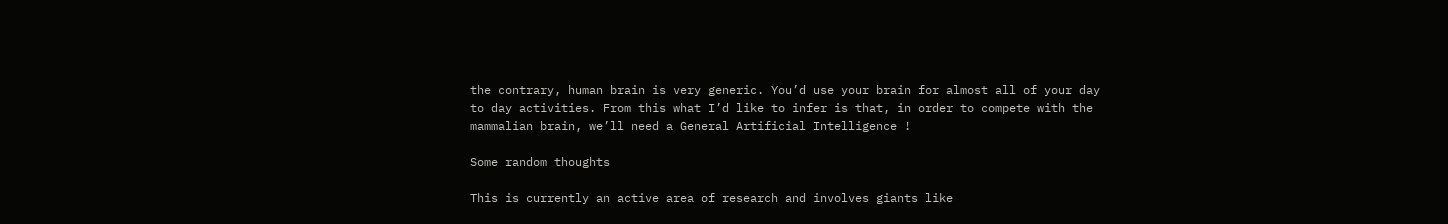the contrary, human brain is very generic. You’d use your brain for almost all of your day to day activities. From this what I’d like to infer is that, in order to compete with the mammalian brain, we’ll need a General Artificial Intelligence !

Some random thoughts

This is currently an active area of research and involves giants like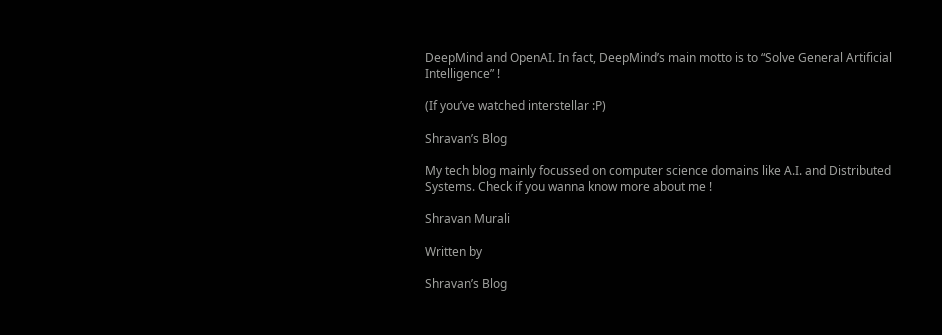DeepMind and OpenAI. In fact, DeepMind’s main motto is to “Solve General Artificial Intelligence” !

(If you’ve watched interstellar :P)

Shravan’s Blog

My tech blog mainly focussed on computer science domains like A.I. and Distributed Systems. Check if you wanna know more about me !

Shravan Murali

Written by

Shravan’s Blog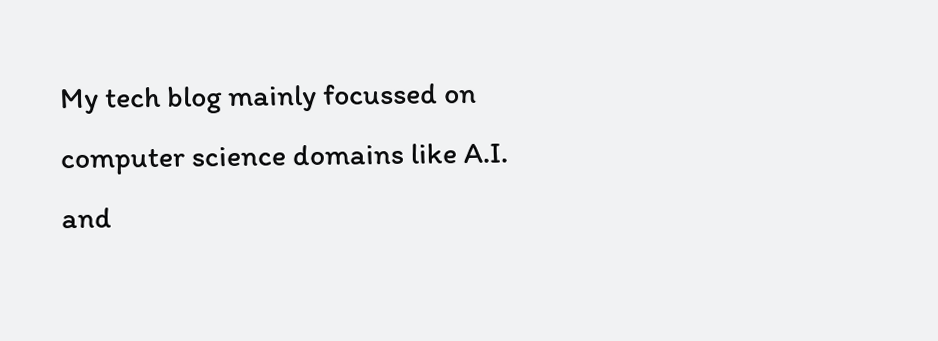My tech blog mainly focussed on computer science domains like A.I. and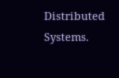Distributed Systems.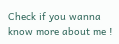Check if you wanna know more about me !